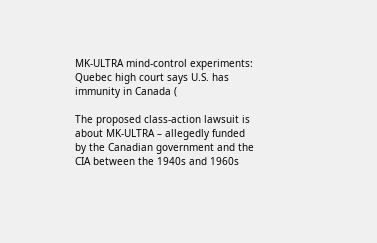MK-ULTRA mind-control experiments: Quebec high court says U.S. has immunity in Canada (

The proposed class-action lawsuit is about MK-ULTRA – allegedly funded by the Canadian government and the CIA between the 1940s and 1960s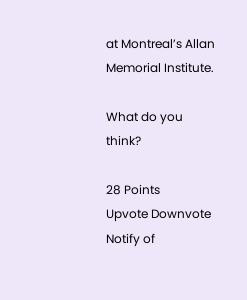at Montreal’s Allan Memorial Institute.

What do you think?

28 Points
Upvote Downvote
Notify of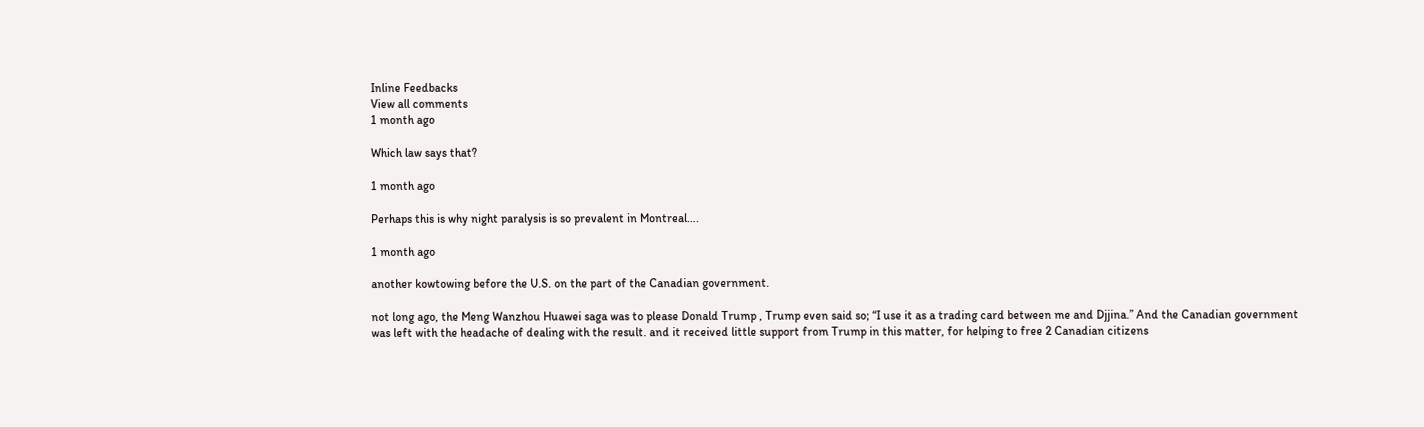Inline Feedbacks
View all comments
1 month ago

Which law says that?

1 month ago

Perhaps this is why night paralysis is so prevalent in Montreal….

1 month ago

another kowtowing before the U.S. on the part of the Canadian government.

not long ago, the Meng Wanzhou Huawei saga was to please Donald Trump , Trump even said so; “I use it as a trading card between me and Djjina.” And the Canadian government was left with the headache of dealing with the result. and it received little support from Trump in this matter, for helping to free 2 Canadian citizens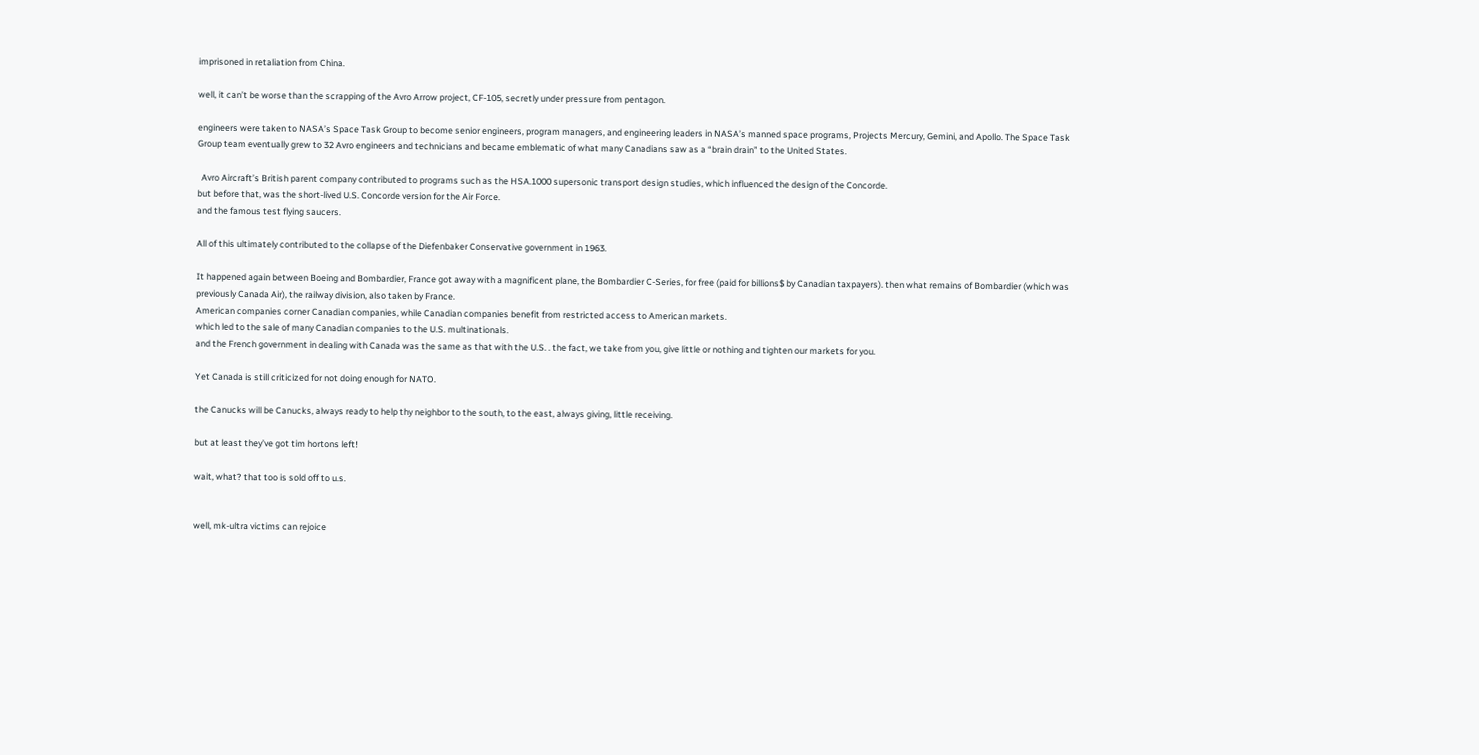imprisoned in retaliation from China.

well, it can’t be worse than the scrapping of the Avro Arrow project, CF-105, secretly under pressure from pentagon.

engineers were taken to NASA’s Space Task Group to become senior engineers, program managers, and engineering leaders in NASA’s manned space programs, Projects Mercury, Gemini, and Apollo. The Space Task Group team eventually grew to 32 Avro engineers and technicians and became emblematic of what many Canadians saw as a “brain drain” to the United States.

  Avro Aircraft’s British parent company contributed to programs such as the HSA.1000 supersonic transport design studies, which influenced the design of the Concorde.
but before that, was the short-lived U.S. Concorde version for the Air Force.
and the famous test flying saucers.

All of this ultimately contributed to the collapse of the Diefenbaker Conservative government in 1963.

It happened again between Boeing and Bombardier, France got away with a magnificent plane, the Bombardier C-Series, for free (paid for billions$ by Canadian taxpayers). then what remains of Bombardier (which was previously Canada Air), the railway division, also taken by France.
American companies corner Canadian companies, while Canadian companies benefit from restricted access to American markets.
which led to the sale of many Canadian companies to the U.S. multinationals.
and the French government in dealing with Canada was the same as that with the U.S. . the fact, we take from you, give little or nothing and tighten our markets for you.

Yet Canada is still criticized for not doing enough for NATO.

the Canucks will be Canucks, always ready to help thy neighbor to the south, to the east, always giving, little receiving.

but at least they’ve got tim hortons left!

wait, what? that too is sold off to u.s.


well, mk-ultra victims can rejoice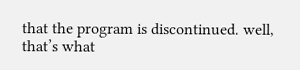that the program is discontinued. well, that’s what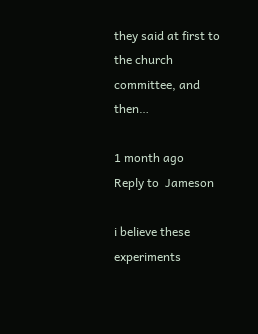they said at first to the church committee, and then…

1 month ago
Reply to  Jameson

i believe these experiments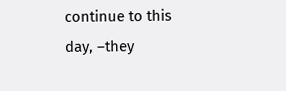continue to this day, –they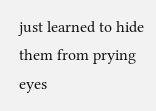just learned to hide them from prying eyes